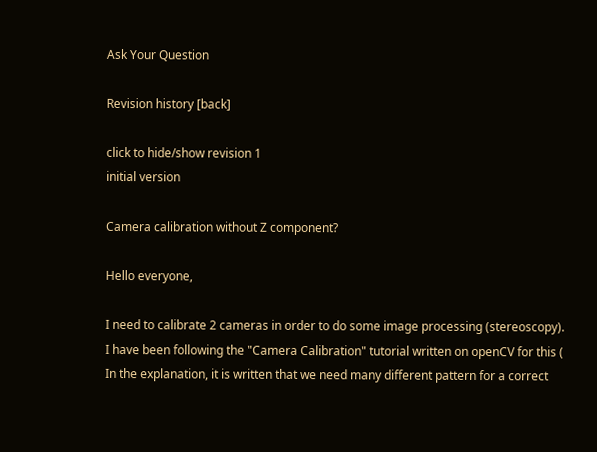Ask Your Question

Revision history [back]

click to hide/show revision 1
initial version

Camera calibration without Z component?

Hello everyone,

I need to calibrate 2 cameras in order to do some image processing (stereoscopy). I have been following the "Camera Calibration" tutorial written on openCV for this ( In the explanation, it is written that we need many different pattern for a correct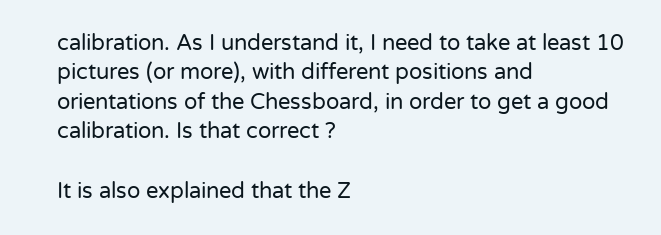calibration. As I understand it, I need to take at least 10 pictures (or more), with different positions and orientations of the Chessboard, in order to get a good calibration. Is that correct ?

It is also explained that the Z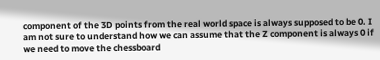component of the 3D points from the real world space is always supposed to be 0. I am not sure to understand how we can assume that the Z component is always 0 if we need to move the chessboard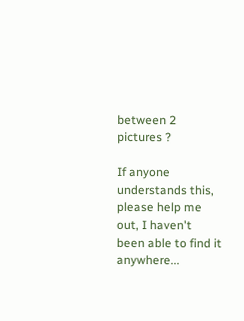between 2 pictures ?

If anyone understands this, please help me out, I haven't been able to find it anywhere...